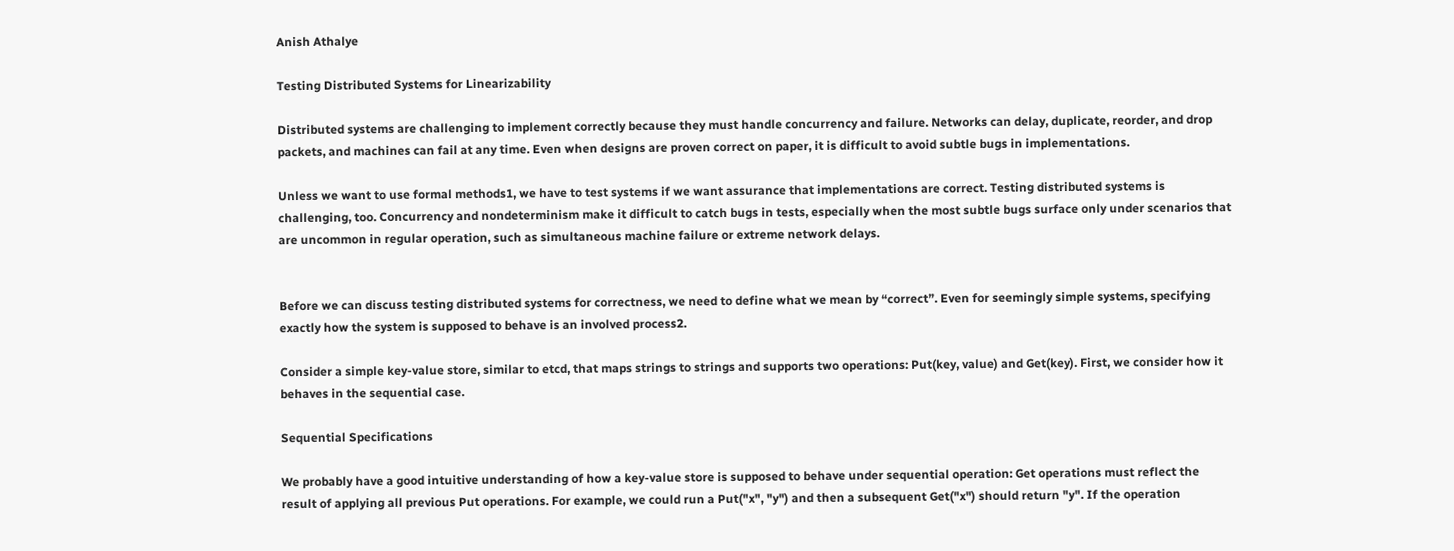Anish Athalye

Testing Distributed Systems for Linearizability

Distributed systems are challenging to implement correctly because they must handle concurrency and failure. Networks can delay, duplicate, reorder, and drop packets, and machines can fail at any time. Even when designs are proven correct on paper, it is difficult to avoid subtle bugs in implementations.

Unless we want to use formal methods1, we have to test systems if we want assurance that implementations are correct. Testing distributed systems is challenging, too. Concurrency and nondeterminism make it difficult to catch bugs in tests, especially when the most subtle bugs surface only under scenarios that are uncommon in regular operation, such as simultaneous machine failure or extreme network delays.


Before we can discuss testing distributed systems for correctness, we need to define what we mean by “correct”. Even for seemingly simple systems, specifying exactly how the system is supposed to behave is an involved process2.

Consider a simple key-value store, similar to etcd, that maps strings to strings and supports two operations: Put(key, value) and Get(key). First, we consider how it behaves in the sequential case.

Sequential Specifications

We probably have a good intuitive understanding of how a key-value store is supposed to behave under sequential operation: Get operations must reflect the result of applying all previous Put operations. For example, we could run a Put("x", "y") and then a subsequent Get("x") should return "y". If the operation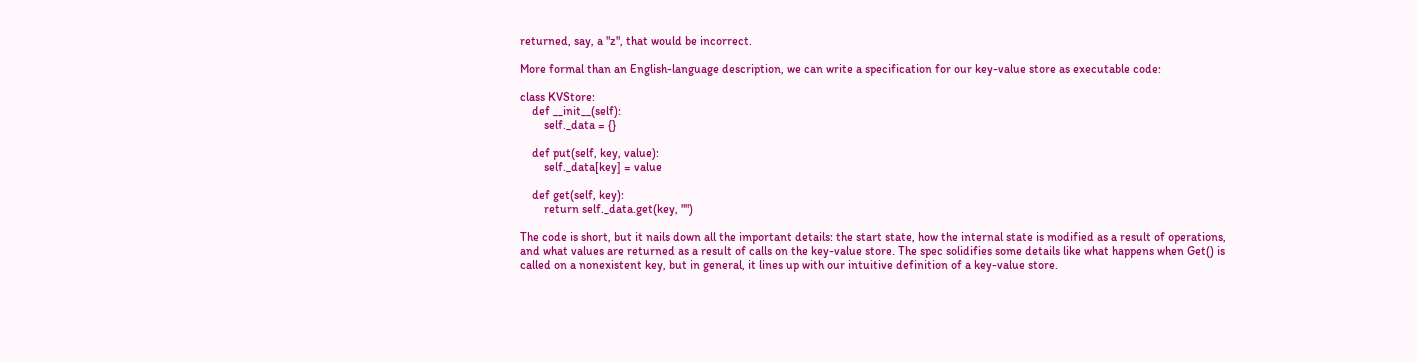returned, say, a "z", that would be incorrect.

More formal than an English-language description, we can write a specification for our key-value store as executable code:

class KVStore:
    def __init__(self):
        self._data = {}

    def put(self, key, value):
        self._data[key] = value

    def get(self, key):
        return self._data.get(key, "")

The code is short, but it nails down all the important details: the start state, how the internal state is modified as a result of operations, and what values are returned as a result of calls on the key-value store. The spec solidifies some details like what happens when Get() is called on a nonexistent key, but in general, it lines up with our intuitive definition of a key-value store.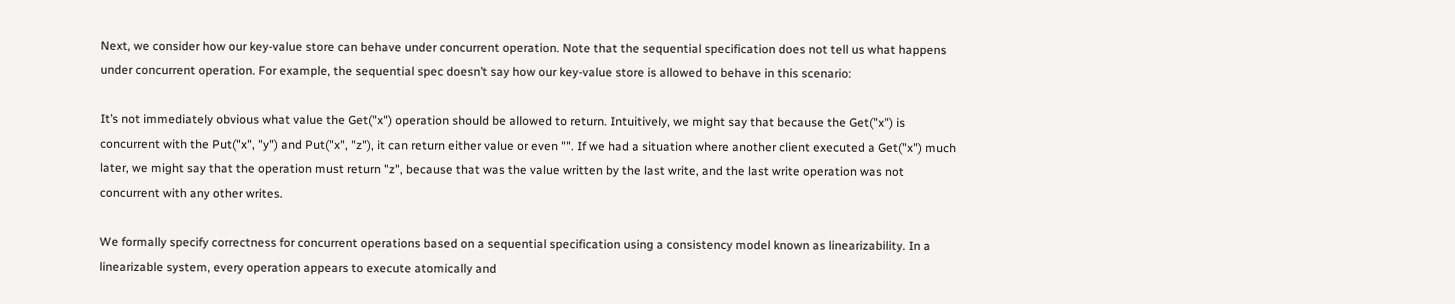Next, we consider how our key-value store can behave under concurrent operation. Note that the sequential specification does not tell us what happens under concurrent operation. For example, the sequential spec doesn’t say how our key-value store is allowed to behave in this scenario:

It’s not immediately obvious what value the Get("x") operation should be allowed to return. Intuitively, we might say that because the Get("x") is concurrent with the Put("x", "y") and Put("x", "z"), it can return either value or even "". If we had a situation where another client executed a Get("x") much later, we might say that the operation must return "z", because that was the value written by the last write, and the last write operation was not concurrent with any other writes.

We formally specify correctness for concurrent operations based on a sequential specification using a consistency model known as linearizability. In a linearizable system, every operation appears to execute atomically and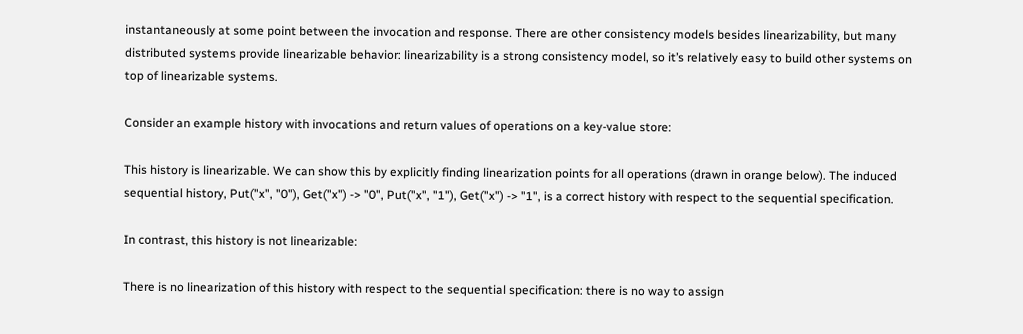instantaneously at some point between the invocation and response. There are other consistency models besides linearizability, but many distributed systems provide linearizable behavior: linearizability is a strong consistency model, so it’s relatively easy to build other systems on top of linearizable systems.

Consider an example history with invocations and return values of operations on a key-value store:

This history is linearizable. We can show this by explicitly finding linearization points for all operations (drawn in orange below). The induced sequential history, Put("x", "0"), Get("x") -> "0", Put("x", "1"), Get("x") -> "1", is a correct history with respect to the sequential specification.

In contrast, this history is not linearizable:

There is no linearization of this history with respect to the sequential specification: there is no way to assign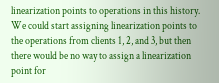linearization points to operations in this history. We could start assigning linearization points to the operations from clients 1, 2, and 3, but then there would be no way to assign a linearization point for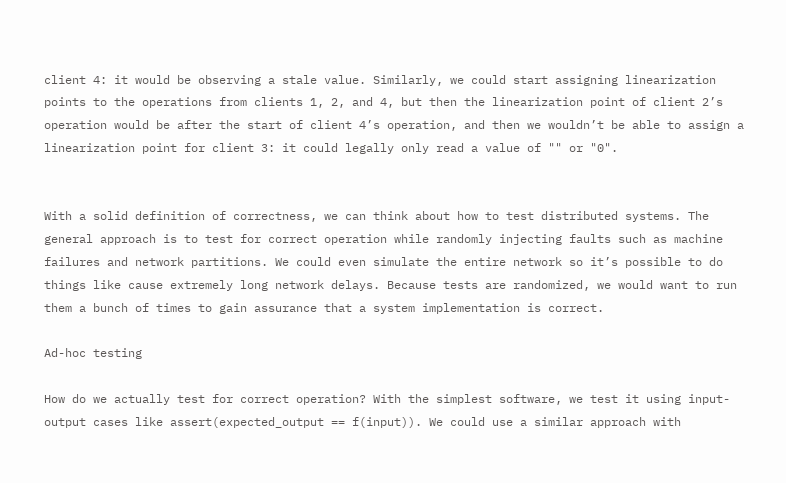client 4: it would be observing a stale value. Similarly, we could start assigning linearization points to the operations from clients 1, 2, and 4, but then the linearization point of client 2’s operation would be after the start of client 4’s operation, and then we wouldn’t be able to assign a linearization point for client 3: it could legally only read a value of "" or "0".


With a solid definition of correctness, we can think about how to test distributed systems. The general approach is to test for correct operation while randomly injecting faults such as machine failures and network partitions. We could even simulate the entire network so it’s possible to do things like cause extremely long network delays. Because tests are randomized, we would want to run them a bunch of times to gain assurance that a system implementation is correct.

Ad-hoc testing

How do we actually test for correct operation? With the simplest software, we test it using input-output cases like assert(expected_output == f(input)). We could use a similar approach with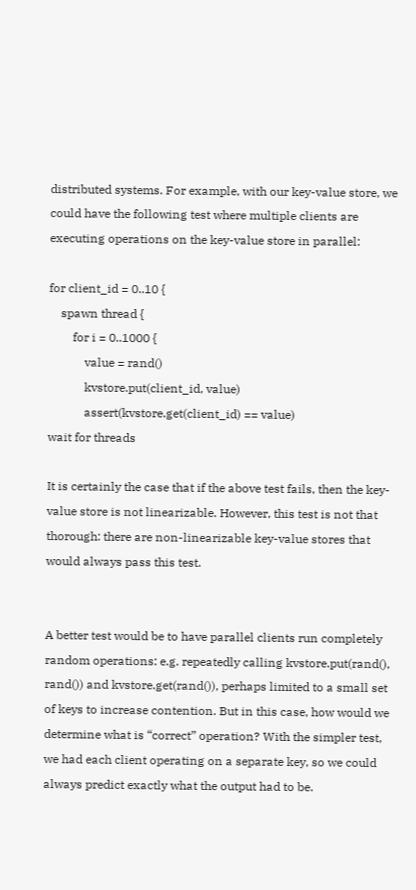distributed systems. For example, with our key-value store, we could have the following test where multiple clients are executing operations on the key-value store in parallel:

for client_id = 0..10 {
    spawn thread {
        for i = 0..1000 {
            value = rand()
            kvstore.put(client_id, value)
            assert(kvstore.get(client_id) == value)
wait for threads

It is certainly the case that if the above test fails, then the key-value store is not linearizable. However, this test is not that thorough: there are non-linearizable key-value stores that would always pass this test.


A better test would be to have parallel clients run completely random operations: e.g. repeatedly calling kvstore.put(rand(), rand()) and kvstore.get(rand()), perhaps limited to a small set of keys to increase contention. But in this case, how would we determine what is “correct” operation? With the simpler test, we had each client operating on a separate key, so we could always predict exactly what the output had to be.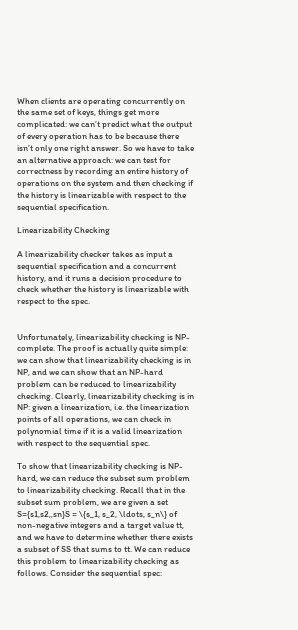When clients are operating concurrently on the same set of keys, things get more complicated: we can’t predict what the output of every operation has to be because there isn’t only one right answer. So we have to take an alternative approach: we can test for correctness by recording an entire history of operations on the system and then checking if the history is linearizable with respect to the sequential specification.

Linearizability Checking

A linearizability checker takes as input a sequential specification and a concurrent history, and it runs a decision procedure to check whether the history is linearizable with respect to the spec.


Unfortunately, linearizability checking is NP-complete. The proof is actually quite simple: we can show that linearizability checking is in NP, and we can show that an NP-hard problem can be reduced to linearizability checking. Clearly, linearizability checking is in NP: given a linearization, i.e. the linearization points of all operations, we can check in polynomial time if it is a valid linearization with respect to the sequential spec.

To show that linearizability checking is NP-hard, we can reduce the subset sum problem to linearizability checking. Recall that in the subset sum problem, we are given a set S={s1,s2,,sn}S = \{s_1, s_2, \ldots, s_n\} of non-negative integers and a target value tt, and we have to determine whether there exists a subset of SS that sums to tt. We can reduce this problem to linearizability checking as follows. Consider the sequential spec: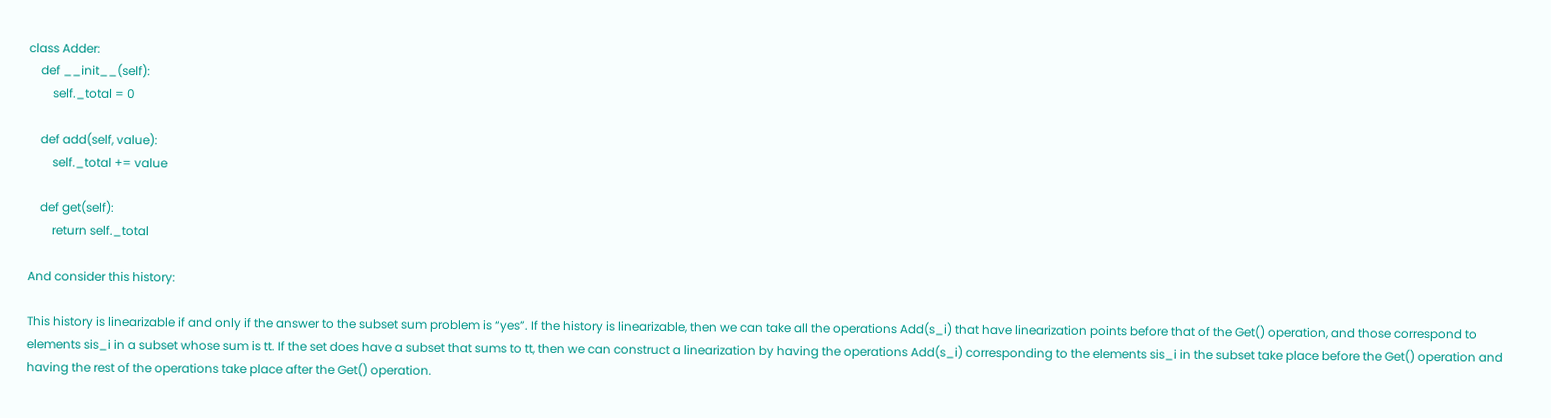class Adder:
    def __init__(self):
        self._total = 0

    def add(self, value):
        self._total += value

    def get(self):
        return self._total

And consider this history:

This history is linearizable if and only if the answer to the subset sum problem is “yes”. If the history is linearizable, then we can take all the operations Add(s_i) that have linearization points before that of the Get() operation, and those correspond to elements sis_i in a subset whose sum is tt. If the set does have a subset that sums to tt, then we can construct a linearization by having the operations Add(s_i) corresponding to the elements sis_i in the subset take place before the Get() operation and having the rest of the operations take place after the Get() operation.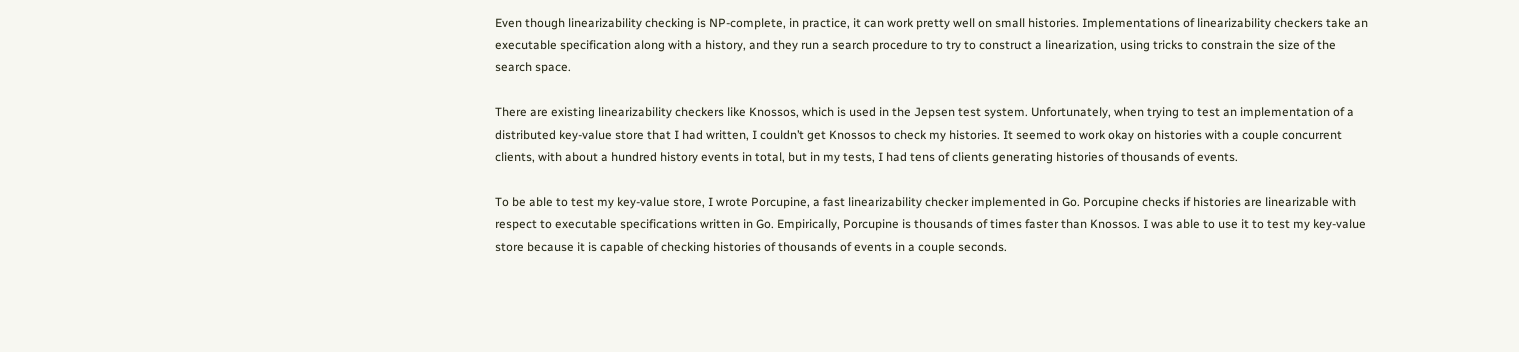Even though linearizability checking is NP-complete, in practice, it can work pretty well on small histories. Implementations of linearizability checkers take an executable specification along with a history, and they run a search procedure to try to construct a linearization, using tricks to constrain the size of the search space.

There are existing linearizability checkers like Knossos, which is used in the Jepsen test system. Unfortunately, when trying to test an implementation of a distributed key-value store that I had written, I couldn’t get Knossos to check my histories. It seemed to work okay on histories with a couple concurrent clients, with about a hundred history events in total, but in my tests, I had tens of clients generating histories of thousands of events.

To be able to test my key-value store, I wrote Porcupine, a fast linearizability checker implemented in Go. Porcupine checks if histories are linearizable with respect to executable specifications written in Go. Empirically, Porcupine is thousands of times faster than Knossos. I was able to use it to test my key-value store because it is capable of checking histories of thousands of events in a couple seconds.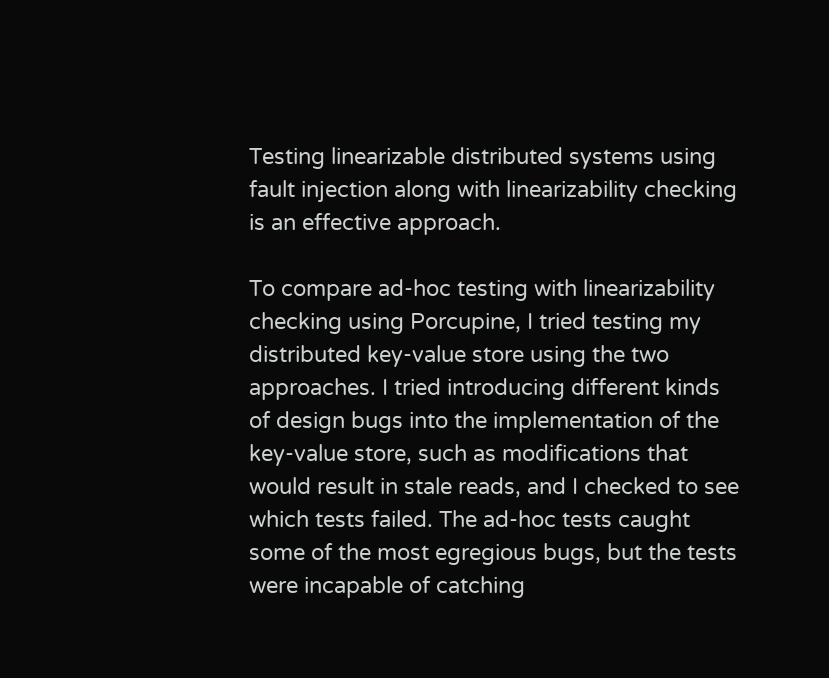Testing linearizable distributed systems using fault injection along with linearizability checking is an effective approach.

To compare ad-hoc testing with linearizability checking using Porcupine, I tried testing my distributed key-value store using the two approaches. I tried introducing different kinds of design bugs into the implementation of the key-value store, such as modifications that would result in stale reads, and I checked to see which tests failed. The ad-hoc tests caught some of the most egregious bugs, but the tests were incapable of catching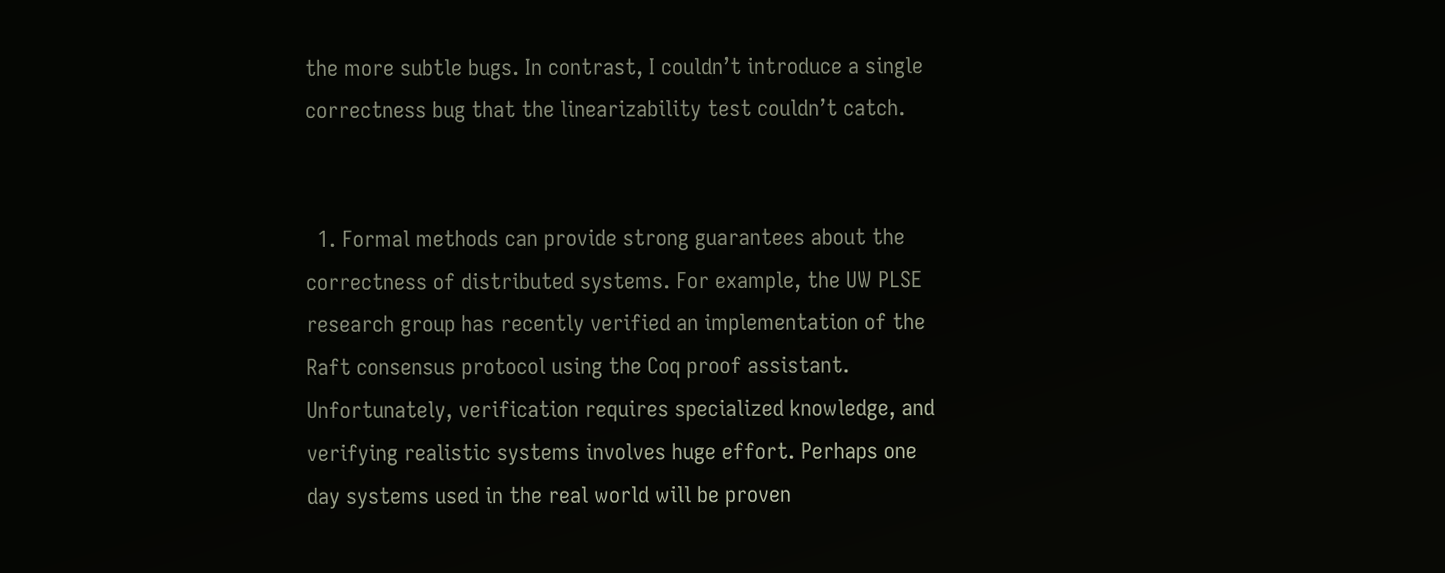the more subtle bugs. In contrast, I couldn’t introduce a single correctness bug that the linearizability test couldn’t catch.


  1. Formal methods can provide strong guarantees about the correctness of distributed systems. For example, the UW PLSE research group has recently verified an implementation of the Raft consensus protocol using the Coq proof assistant. Unfortunately, verification requires specialized knowledge, and verifying realistic systems involves huge effort. Perhaps one day systems used in the real world will be proven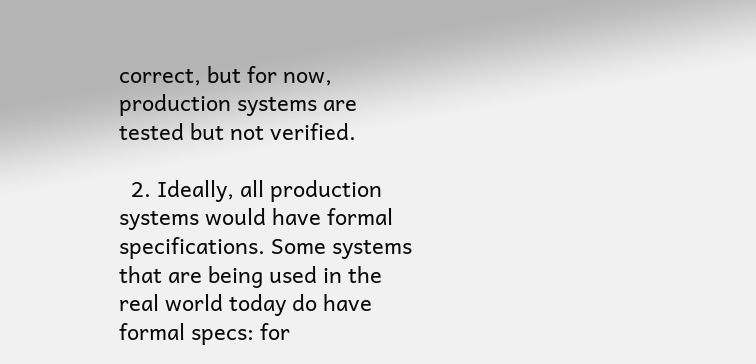correct, but for now, production systems are tested but not verified.

  2. Ideally, all production systems would have formal specifications. Some systems that are being used in the real world today do have formal specs: for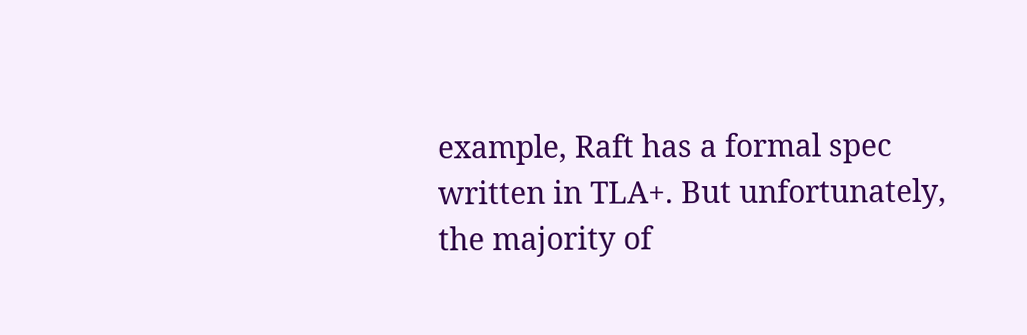example, Raft has a formal spec written in TLA+. But unfortunately, the majority of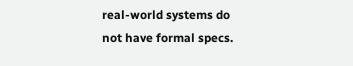real-world systems do not have formal specs.